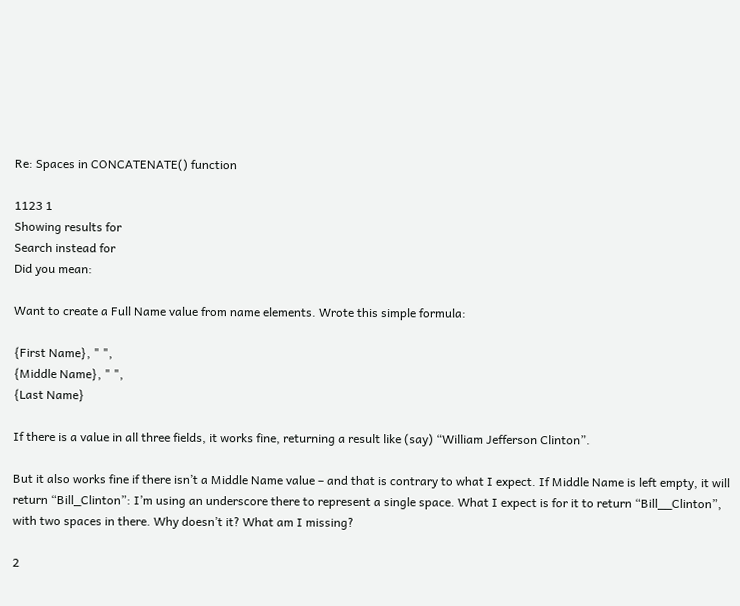Re: Spaces in CONCATENATE() function

1123 1
Showing results for
Search instead for
Did you mean:

Want to create a Full Name value from name elements. Wrote this simple formula:

{First Name}, " ",
{Middle Name}, " ",
{Last Name}

If there is a value in all three fields, it works fine, returning a result like (say) “William Jefferson Clinton”.

But it also works fine if there isn’t a Middle Name value – and that is contrary to what I expect. If Middle Name is left empty, it will return “Bill_Clinton”: I’m using an underscore there to represent a single space. What I expect is for it to return “Bill__Clinton”, with two spaces in there. Why doesn’t it? What am I missing?

2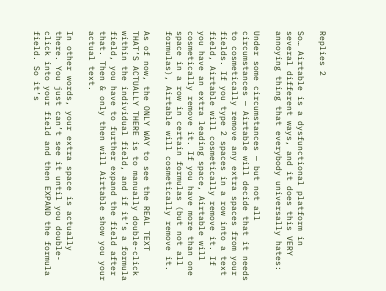Replies 2

So… Airtable is a dysfunctional platform in several different ways, and it does this VERY annoying thing that everybody universally hates:

Under some circumstances — but not all circumstances — Airtable will decide that it needs to cosmetically remove any extra spaces from your fields. If you type 2 spaces in a row into a text field, Airtable will cosmetically remove it. If you have an extra leading space, Airtable will cosmetically remove it. If you have more than one space in a row in certain formulas (but not all formulas), Airtable will cosmetically remove it.

As of now, the ONLY WAY to see the REAL TEXT THAT’S ACTUALLY THERE is to manually double-click within the individual field, and if it’s a formula field, you have to further expand the field after that. Then & only then will Airtable show you your actual text.

In other words, your extra space is actually there. You just can’t see it until you double-click into your field and then EXPAND the formula field. So it’s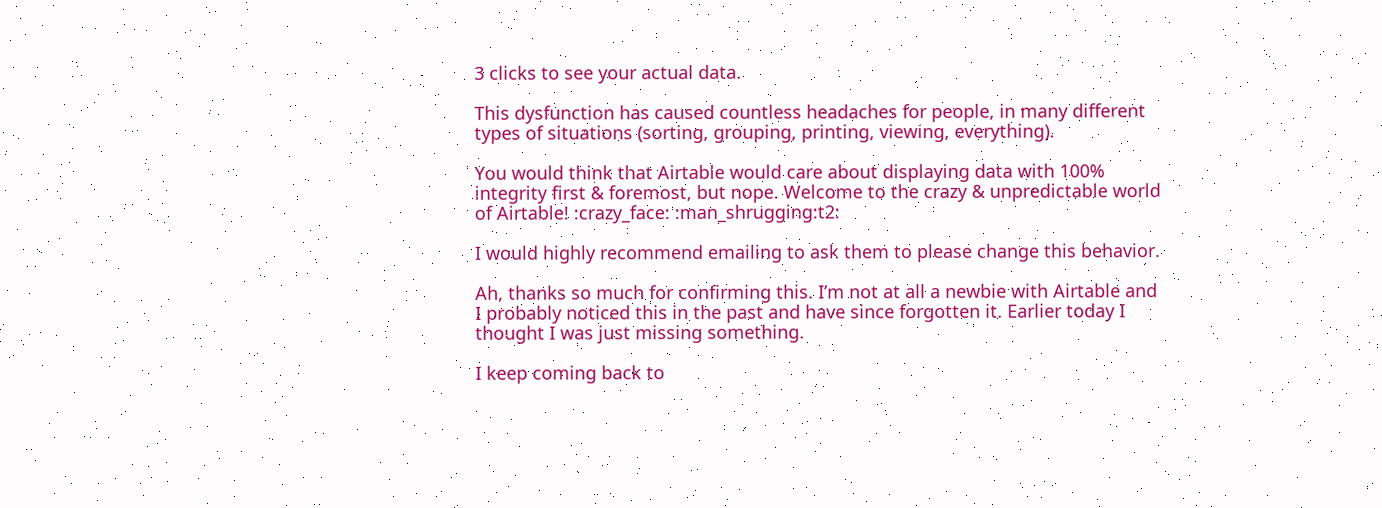3 clicks to see your actual data.

This dysfunction has caused countless headaches for people, in many different types of situations (sorting, grouping, printing, viewing, everything).

You would think that Airtable would care about displaying data with 100% integrity first & foremost, but nope. Welcome to the crazy & unpredictable world of Airtable! :crazy_face: :man_shrugging:t2:

I would highly recommend emailing to ask them to please change this behavior.

Ah, thanks so much for confirming this. I’m not at all a newbie with Airtable and I probably noticed this in the past and have since forgotten it. Earlier today I thought I was just missing something.

I keep coming back to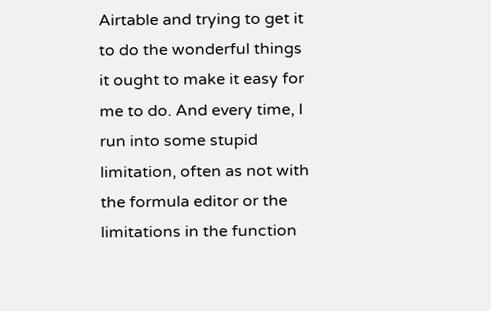Airtable and trying to get it to do the wonderful things it ought to make it easy for me to do. And every time, I run into some stupid limitation, often as not with the formula editor or the limitations in the function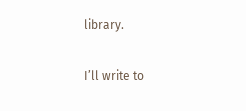library.

I’ll write to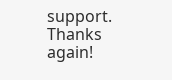support. Thanks again!